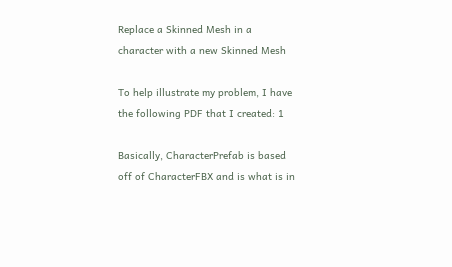Replace a Skinned Mesh in a character with a new Skinned Mesh

To help illustrate my problem, I have the following PDF that I created: 1

Basically, CharacterPrefab is based off of CharacterFBX and is what is in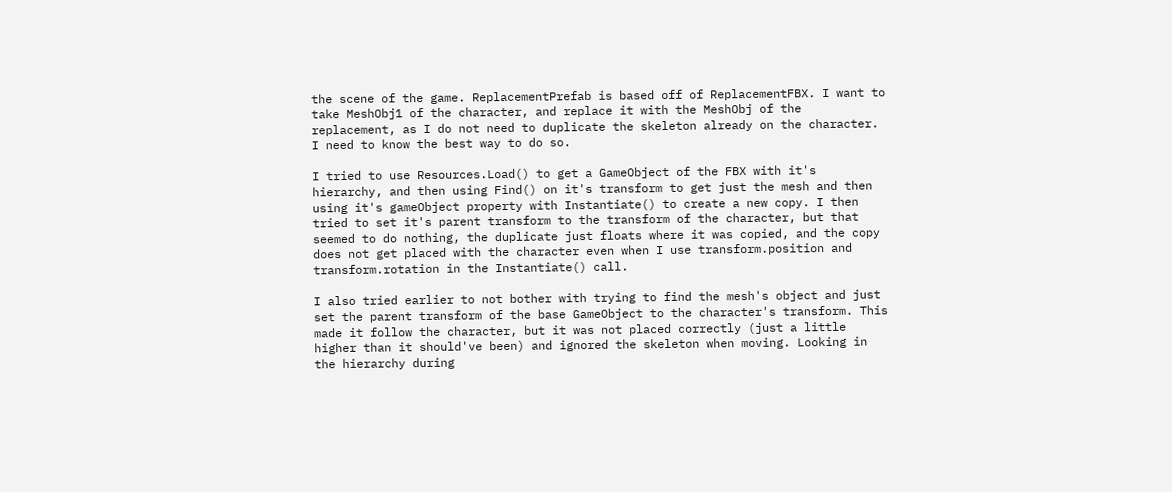the scene of the game. ReplacementPrefab is based off of ReplacementFBX. I want to take MeshObj1 of the character, and replace it with the MeshObj of the replacement, as I do not need to duplicate the skeleton already on the character. I need to know the best way to do so.

I tried to use Resources.Load() to get a GameObject of the FBX with it's hierarchy, and then using Find() on it's transform to get just the mesh and then using it's gameObject property with Instantiate() to create a new copy. I then tried to set it's parent transform to the transform of the character, but that seemed to do nothing, the duplicate just floats where it was copied, and the copy does not get placed with the character even when I use transform.position and transform.rotation in the Instantiate() call.

I also tried earlier to not bother with trying to find the mesh's object and just set the parent transform of the base GameObject to the character's transform. This made it follow the character, but it was not placed correctly (just a little higher than it should've been) and ignored the skeleton when moving. Looking in the hierarchy during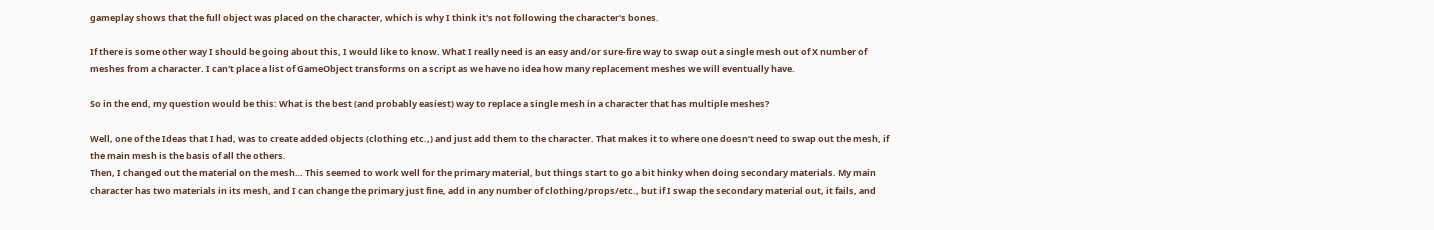gameplay shows that the full object was placed on the character, which is why I think it's not following the character's bones.

If there is some other way I should be going about this, I would like to know. What I really need is an easy and/or sure-fire way to swap out a single mesh out of X number of meshes from a character. I can't place a list of GameObject transforms on a script as we have no idea how many replacement meshes we will eventually have.

So in the end, my question would be this: What is the best (and probably easiest) way to replace a single mesh in a character that has multiple meshes?

Well, one of the Ideas that I had, was to create added objects (clothing etc.,) and just add them to the character. That makes it to where one doesn’t need to swap out the mesh, if the main mesh is the basis of all the others.
Then, I changed out the material on the mesh… This seemed to work well for the primary material, but things start to go a bit hinky when doing secondary materials. My main character has two materials in its mesh, and I can change the primary just fine, add in any number of clothing/props/etc., but if I swap the secondary material out, it fails, and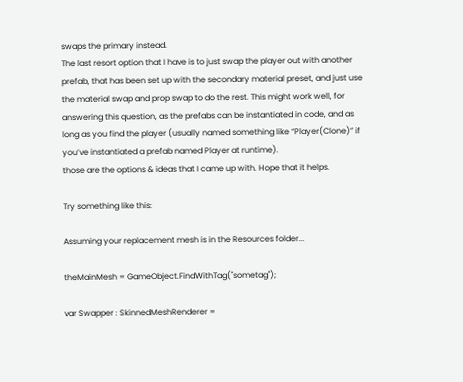swaps the primary instead.
The last resort option that I have is to just swap the player out with another prefab, that has been set up with the secondary material preset, and just use the material swap and prop swap to do the rest. This might work well, for answering this question, as the prefabs can be instantiated in code, and as long as you find the player (usually named something like “Player(Clone)” if you’ve instantiated a prefab named Player at runtime).
those are the options & ideas that I came up with. Hope that it helps.

Try something like this:

Assuming your replacement mesh is in the Resources folder...

theMainMesh = GameObject.FindWithTag("sometag");

var Swapper : SkinnedMeshRenderer =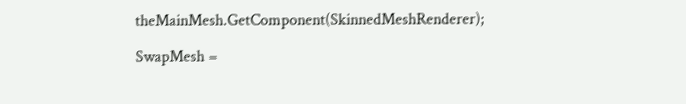theMainMesh.GetComponent(SkinnedMeshRenderer);

SwapMesh =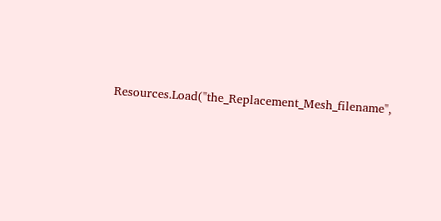Resources.Load("the_Replacement_Mesh_filename",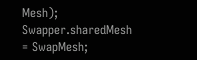Mesh);
Swapper.sharedMesh = SwapMesh;